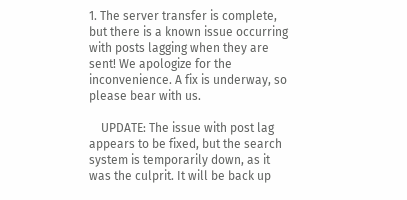1. The server transfer is complete, but there is a known issue occurring with posts lagging when they are sent! We apologize for the inconvenience. A fix is underway, so please bear with us.

    UPDATE: The issue with post lag appears to be fixed, but the search system is temporarily down, as it was the culprit. It will be back up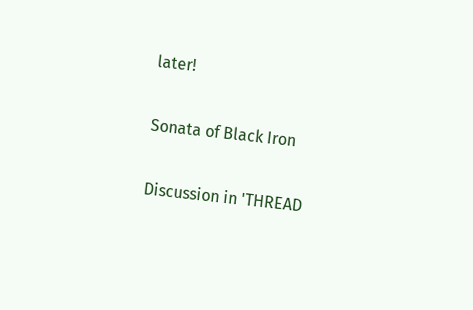later!

Sonata of Black Iron

Discussion in 'THREAD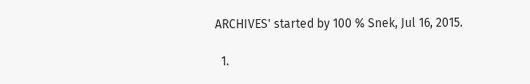ARCHIVES' started by 100 % Snek, Jul 16, 2015.

  1.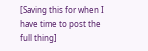[Saving this for when I have time to post the full thing]